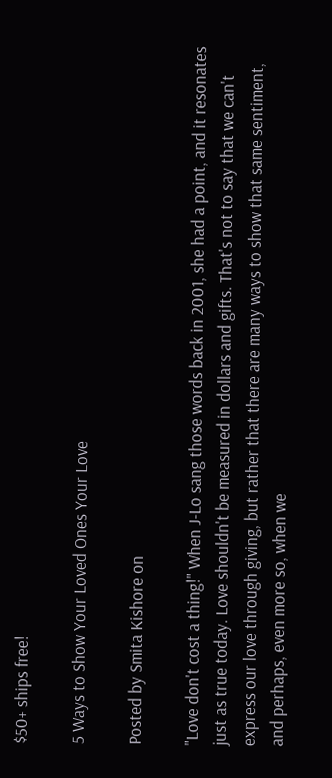$50+ ships free!

5 Ways to Show Your Loved Ones Your Love

Posted by Smita Kishore on

"Love don't cost a thing!" When J-Lo sang those words back in 2001, she had a point, and it resonates just as true today. Love shouldn't be measured in dollars and gifts. That's not to say that we can't express our love through giving, but rather that there are many ways to show that same sentiment, and perhaps, even more so, when we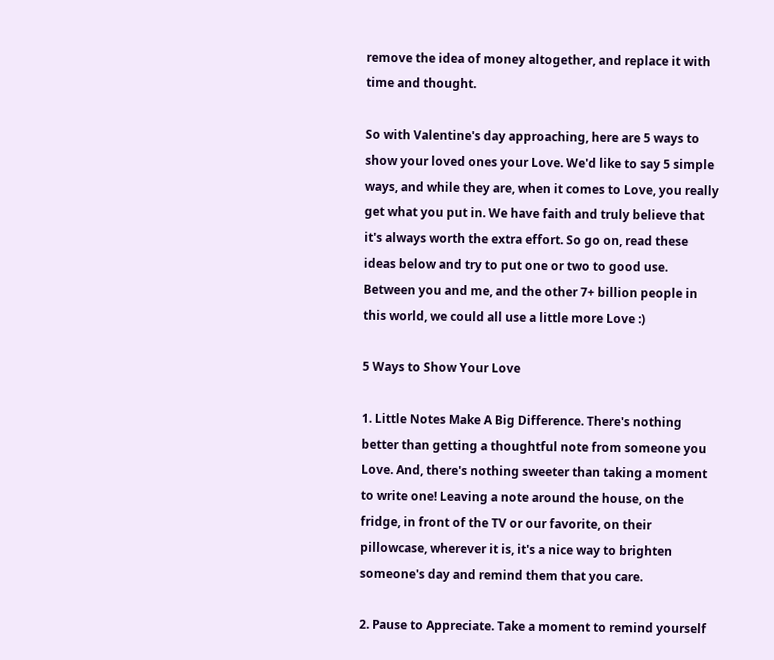remove the idea of money altogether, and replace it with time and thought.

So with Valentine's day approaching, here are 5 ways to show your loved ones your Love. We'd like to say 5 simple ways, and while they are, when it comes to Love, you really get what you put in. We have faith and truly believe that it's always worth the extra effort. So go on, read these ideas below and try to put one or two to good use. Between you and me, and the other 7+ billion people in this world, we could all use a little more Love :)

5 Ways to Show Your Love

1. Little Notes Make A Big Difference. There's nothing better than getting a thoughtful note from someone you Love. And, there's nothing sweeter than taking a moment to write one! Leaving a note around the house, on the fridge, in front of the TV or our favorite, on their pillowcase, wherever it is, it's a nice way to brighten someone's day and remind them that you care.

2. Pause to Appreciate. Take a moment to remind yourself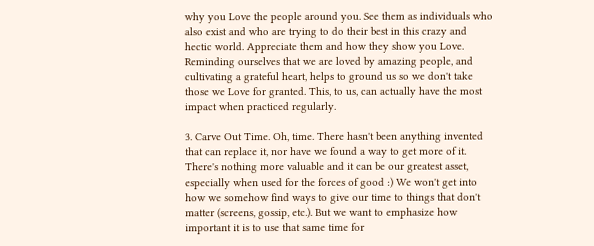why you Love the people around you. See them as individuals who also exist and who are trying to do their best in this crazy and hectic world. Appreciate them and how they show you Love. Reminding ourselves that we are loved by amazing people, and cultivating a grateful heart, helps to ground us so we don't take those we Love for granted. This, to us, can actually have the most impact when practiced regularly.

3. Carve Out Time. Oh, time. There hasn't been anything invented that can replace it, nor have we found a way to get more of it. There's nothing more valuable and it can be our greatest asset, especially when used for the forces of good :) We won't get into how we somehow find ways to give our time to things that don't matter (screens, gossip, etc.). But we want to emphasize how important it is to use that same time for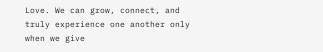Love. We can grow, connect, and truly experience one another only when we give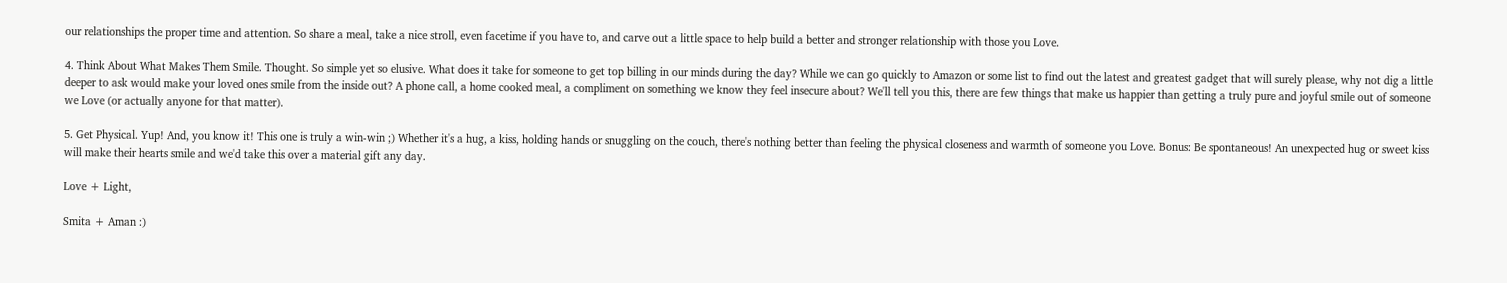our relationships the proper time and attention. So share a meal, take a nice stroll, even facetime if you have to, and carve out a little space to help build a better and stronger relationship with those you Love.

4. Think About What Makes Them Smile. Thought. So simple yet so elusive. What does it take for someone to get top billing in our minds during the day? While we can go quickly to Amazon or some list to find out the latest and greatest gadget that will surely please, why not dig a little deeper to ask would make your loved ones smile from the inside out? A phone call, a home cooked meal, a compliment on something we know they feel insecure about? We'll tell you this, there are few things that make us happier than getting a truly pure and joyful smile out of someone we Love (or actually anyone for that matter).

5. Get Physical. Yup! And, you know it! This one is truly a win-win ;) Whether it's a hug, a kiss, holding hands or snuggling on the couch, there's nothing better than feeling the physical closeness and warmth of someone you Love. Bonus: Be spontaneous! An unexpected hug or sweet kiss will make their hearts smile and we'd take this over a material gift any day.

Love + Light,

Smita + Aman :)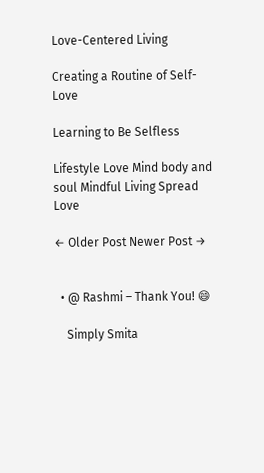Love-Centered Living

Creating a Routine of Self-Love

Learning to Be Selfless

Lifestyle Love Mind body and soul Mindful Living Spread Love

← Older Post Newer Post →


  • @ Rashmi – Thank You! 😄

    Simply Smita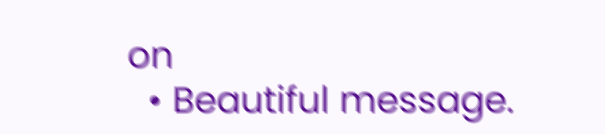on
  • Beautiful message.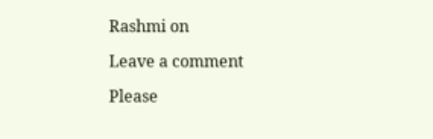Rashmi on

Leave a comment

Please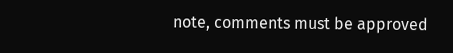note, comments must be approved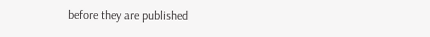before they are published